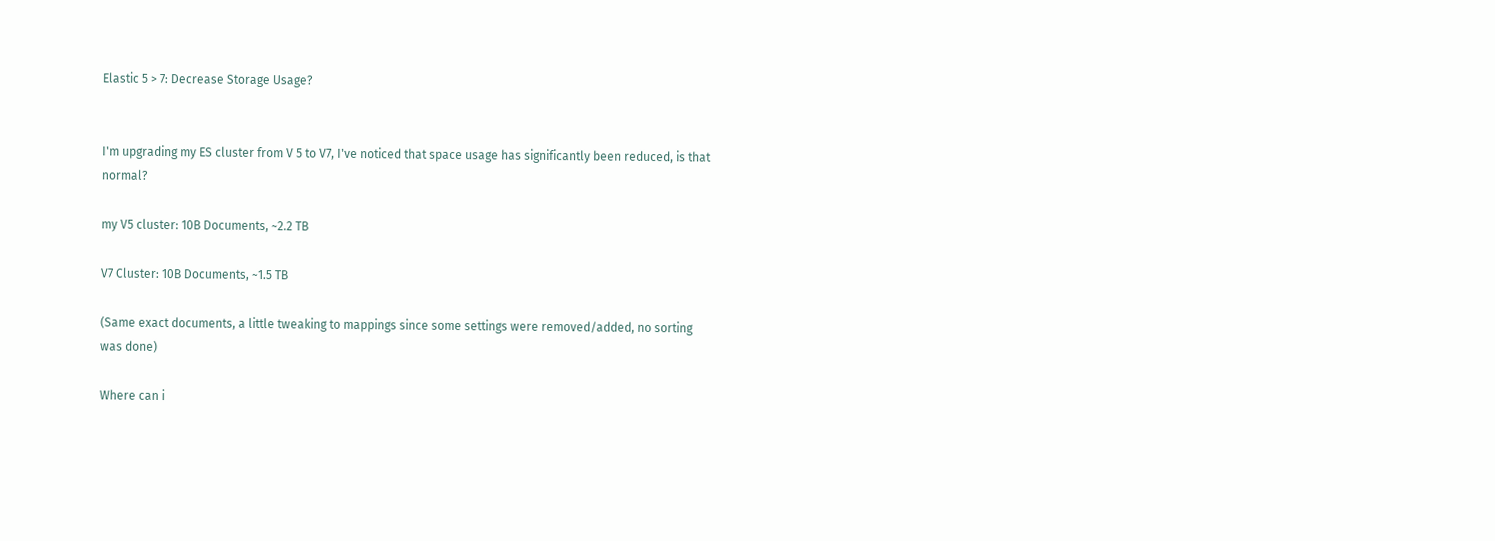Elastic 5 > 7: Decrease Storage Usage?


I'm upgrading my ES cluster from V 5 to V7, I've noticed that space usage has significantly been reduced, is that normal?

my V5 cluster: 10B Documents, ~2.2 TB

V7 Cluster: 10B Documents, ~1.5 TB

(Same exact documents, a little tweaking to mappings since some settings were removed/added, no sorting was done)

Where can i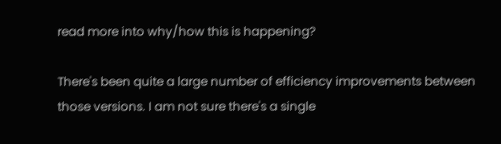read more into why/how this is happening?

There's been quite a large number of efficiency improvements between those versions. I am not sure there's a single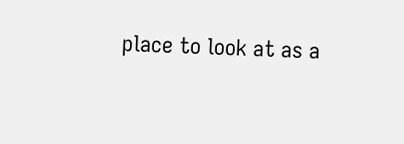place to look at as a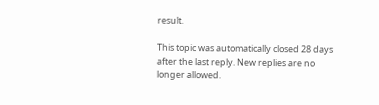result.

This topic was automatically closed 28 days after the last reply. New replies are no longer allowed.